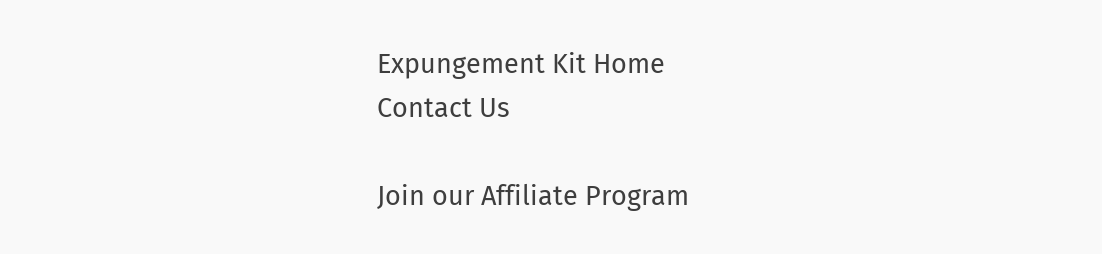Expungement Kit Home
Contact Us

Join our Affiliate Program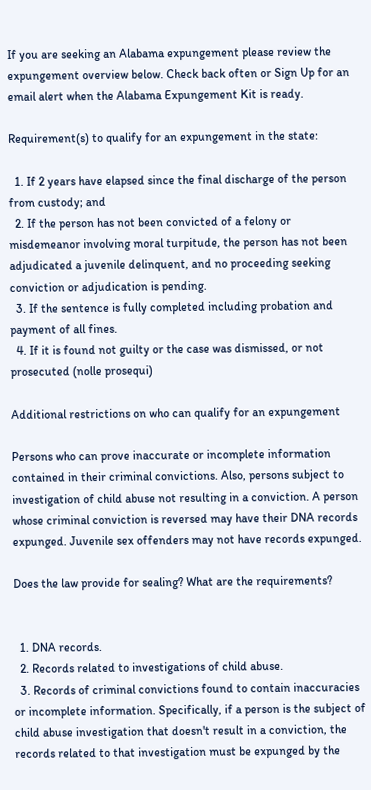If you are seeking an Alabama expungement please review the expungement overview below. Check back often or Sign Up for an email alert when the Alabama Expungement Kit is ready.

Requirement(s) to qualify for an expungement in the state:

  1. If 2 years have elapsed since the final discharge of the person from custody; and
  2. If the person has not been convicted of a felony or misdemeanor involving moral turpitude, the person has not been adjudicated a juvenile delinquent, and no proceeding seeking conviction or adjudication is pending.
  3. If the sentence is fully completed including probation and payment of all fines.
  4. If it is found not guilty or the case was dismissed, or not prosecuted (nolle prosequi)

Additional restrictions on who can qualify for an expungement

Persons who can prove inaccurate or incomplete information contained in their criminal convictions. Also, persons subject to investigation of child abuse not resulting in a conviction. A person whose criminal conviction is reversed may have their DNA records expunged. Juvenile sex offenders may not have records expunged.

Does the law provide for sealing? What are the requirements?


  1. DNA records.
  2. Records related to investigations of child abuse.
  3. Records of criminal convictions found to contain inaccuracies or incomplete information. Specifically, if a person is the subject of child abuse investigation that doesn't result in a conviction, the records related to that investigation must be expunged by the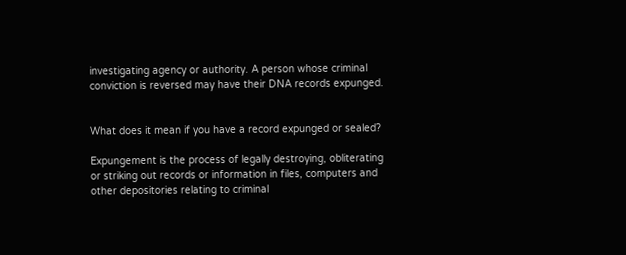investigating agency or authority. A person whose criminal conviction is reversed may have their DNA records expunged.


What does it mean if you have a record expunged or sealed?

Expungement is the process of legally destroying, obliterating or striking out records or information in files, computers and other depositories relating to criminal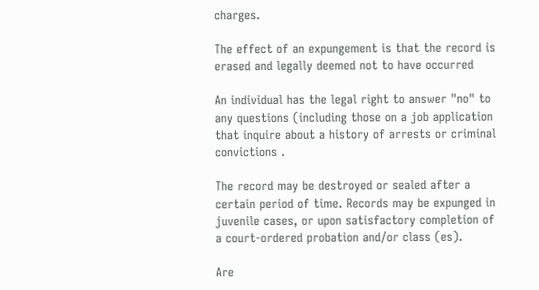charges.

The effect of an expungement is that the record is erased and legally deemed not to have occurred

An individual has the legal right to answer "no" to any questions (including those on a job application that inquire about a history of arrests or criminal convictions .

The record may be destroyed or sealed after a certain period of time. Records may be expunged in juvenile cases, or upon satisfactory completion of a court-ordered probation and/or class (es).

Are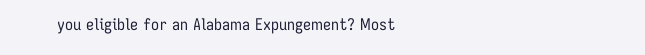you eligible for an Alabama Expungement? Most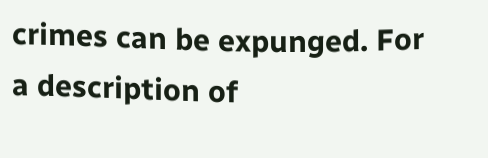crimes can be expunged. For a description of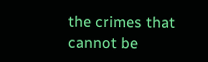the crimes that cannot be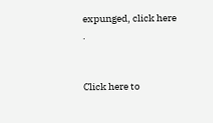expunged, click here .


Click here to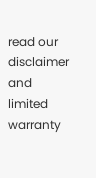read our disclaimer and limited warranty